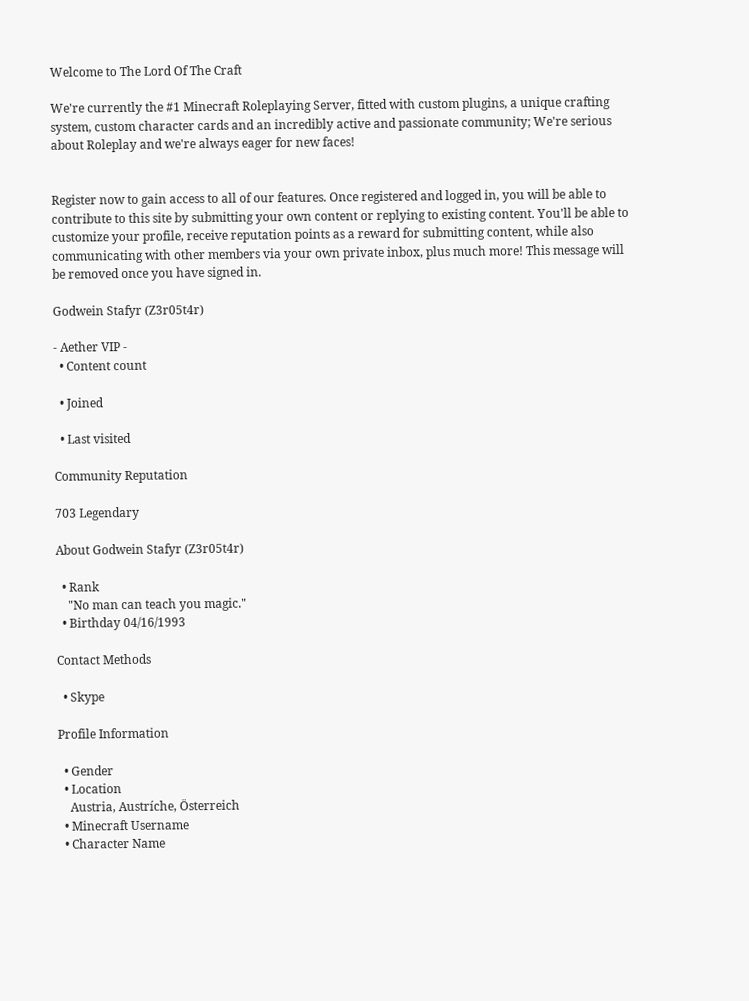Welcome to The Lord Of The Craft

We're currently the #1 Minecraft Roleplaying Server, fitted with custom plugins, a unique crafting system, custom character cards and an incredibly active and passionate community; We're serious about Roleplay and we're always eager for new faces!


Register now to gain access to all of our features. Once registered and logged in, you will be able to contribute to this site by submitting your own content or replying to existing content. You'll be able to customize your profile, receive reputation points as a reward for submitting content, while also communicating with other members via your own private inbox, plus much more! This message will be removed once you have signed in.

Godwein Stafyr (Z3r05t4r)

- Aether VIP -
  • Content count

  • Joined

  • Last visited

Community Reputation

703 Legendary

About Godwein Stafyr (Z3r05t4r)

  • Rank
    "No man can teach you magic."
  • Birthday 04/16/1993

Contact Methods

  • Skype

Profile Information

  • Gender
  • Location
    Austria, Austríche, Österreich
  • Minecraft Username
  • Character Name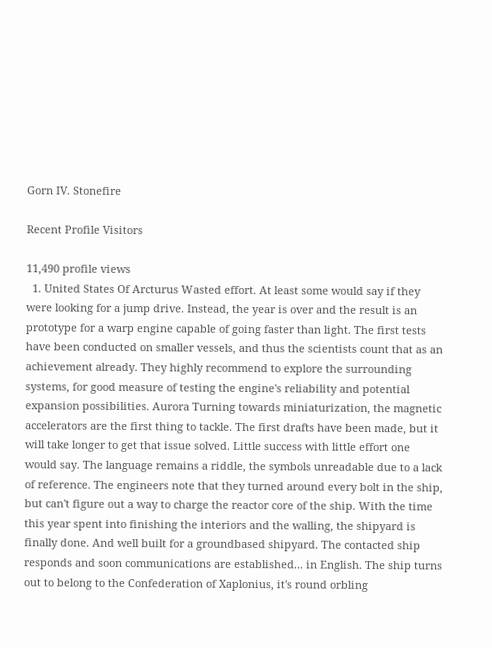Gorn IV. Stonefire

Recent Profile Visitors

11,490 profile views
  1. United States Of Arcturus Wasted effort. At least some would say if they were looking for a jump drive. Instead, the year is over and the result is an prototype for a warp engine capable of going faster than light. The first tests have been conducted on smaller vessels, and thus the scientists count that as an achievement already. They highly recommend to explore the surrounding systems, for good measure of testing the engine's reliability and potential expansion possibilities. Aurora Turning towards miniaturization, the magnetic accelerators are the first thing to tackle. The first drafts have been made, but it will take longer to get that issue solved. Little success with little effort one would say. The language remains a riddle, the symbols unreadable due to a lack of reference. The engineers note that they turned around every bolt in the ship, but can't figure out a way to charge the reactor core of the ship. With the time this year spent into finishing the interiors and the walling, the shipyard is finally done. And well built for a groundbased shipyard. The contacted ship responds and soon communications are established... in English. The ship turns out to belong to the Confederation of Xaplonius, it's round orbling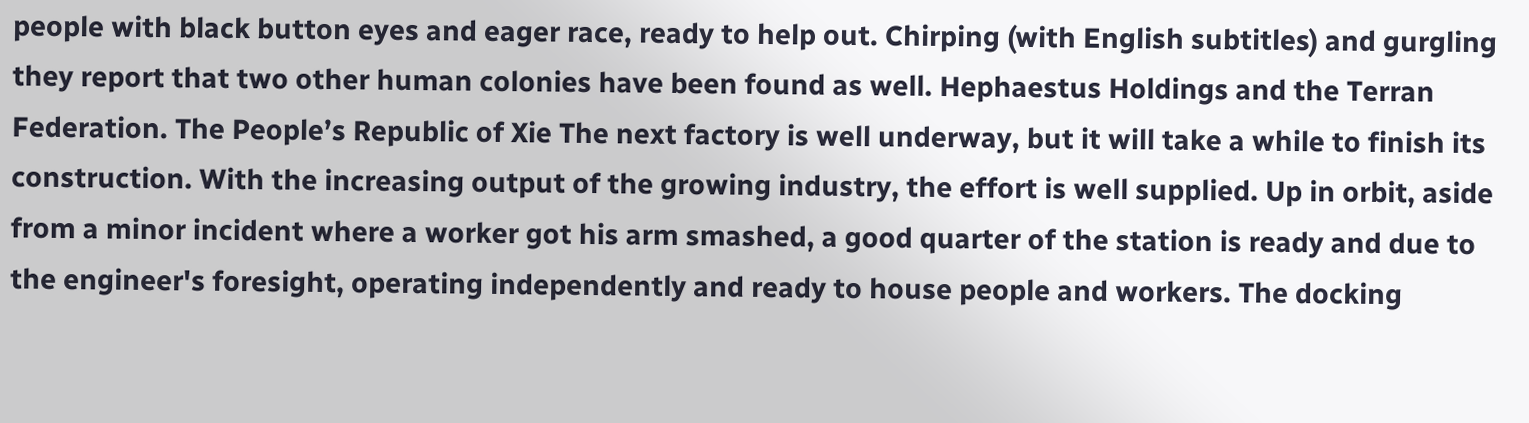people with black button eyes and eager race, ready to help out. Chirping (with English subtitles) and gurgling they report that two other human colonies have been found as well. Hephaestus Holdings and the Terran Federation. The People’s Republic of Xie The next factory is well underway, but it will take a while to finish its construction. With the increasing output of the growing industry, the effort is well supplied. Up in orbit, aside from a minor incident where a worker got his arm smashed, a good quarter of the station is ready and due to the engineer's foresight, operating independently and ready to house people and workers. The docking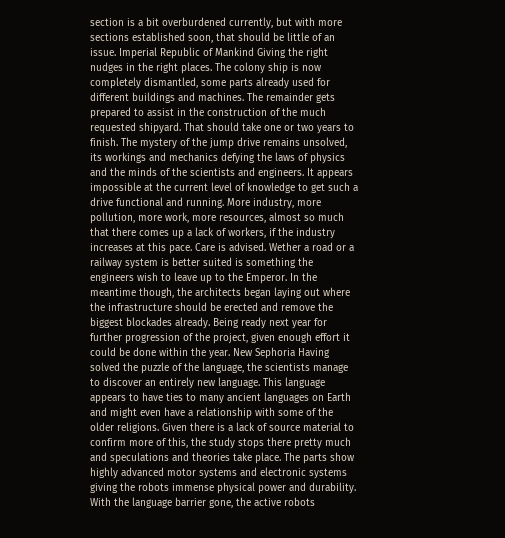section is a bit overburdened currently, but with more sections established soon, that should be little of an issue. Imperial Republic of Mankind Giving the right nudges in the right places. The colony ship is now completely dismantled, some parts already used for different buildings and machines. The remainder gets prepared to assist in the construction of the much requested shipyard. That should take one or two years to finish. The mystery of the jump drive remains unsolved, its workings and mechanics defying the laws of physics and the minds of the scientists and engineers. It appears impossible at the current level of knowledge to get such a drive functional and running. More industry, more pollution, more work, more resources, almost so much that there comes up a lack of workers, if the industry increases at this pace. Care is advised. Wether a road or a railway system is better suited is something the engineers wish to leave up to the Emperor. In the meantime though, the architects began laying out where the infrastructure should be erected and remove the biggest blockades already. Being ready next year for further progression of the project, given enough effort it could be done within the year. New Sephoria Having solved the puzzle of the language, the scientists manage to discover an entirely new language. This language appears to have ties to many ancient languages on Earth and might even have a relationship with some of the older religions. Given there is a lack of source material to confirm more of this, the study stops there pretty much and speculations and theories take place. The parts show highly advanced motor systems and electronic systems giving the robots immense physical power and durability. With the language barrier gone, the active robots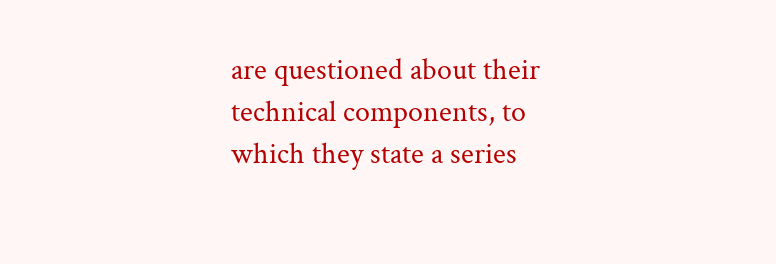are questioned about their technical components, to which they state a series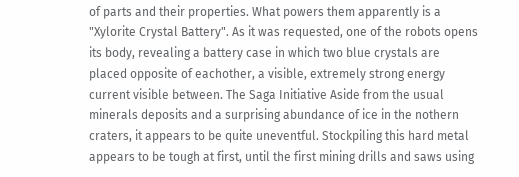of parts and their properties. What powers them apparently is a "Xylorite Crystal Battery". As it was requested, one of the robots opens its body, revealing a battery case in which two blue crystals are placed opposite of eachother, a visible, extremely strong energy current visible between. The Saga Initiative Aside from the usual minerals deposits and a surprising abundance of ice in the nothern craters, it appears to be quite uneventful. Stockpiling this hard metal appears to be tough at first, until the first mining drills and saws using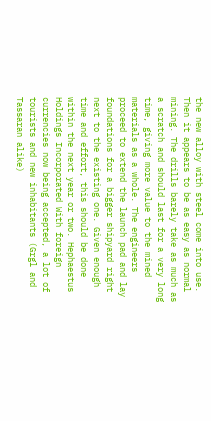the new alloy with steel come into use. Then it appears to be as easy as normal mining. The drills barely take as much as a scratch and should last for a very long time, giving more value to the mined materials as a whole. The engineers proceed to extend the launch pad and lay foundations for a bigger shipyard right next to the existing one. Given enough time and effort, this should be done within the next year or two. Hephaestus Holdings Incorporated With foreign currencies now being accepted, a lot of tourists and new inhabitants (Grgl and Tassaran alike)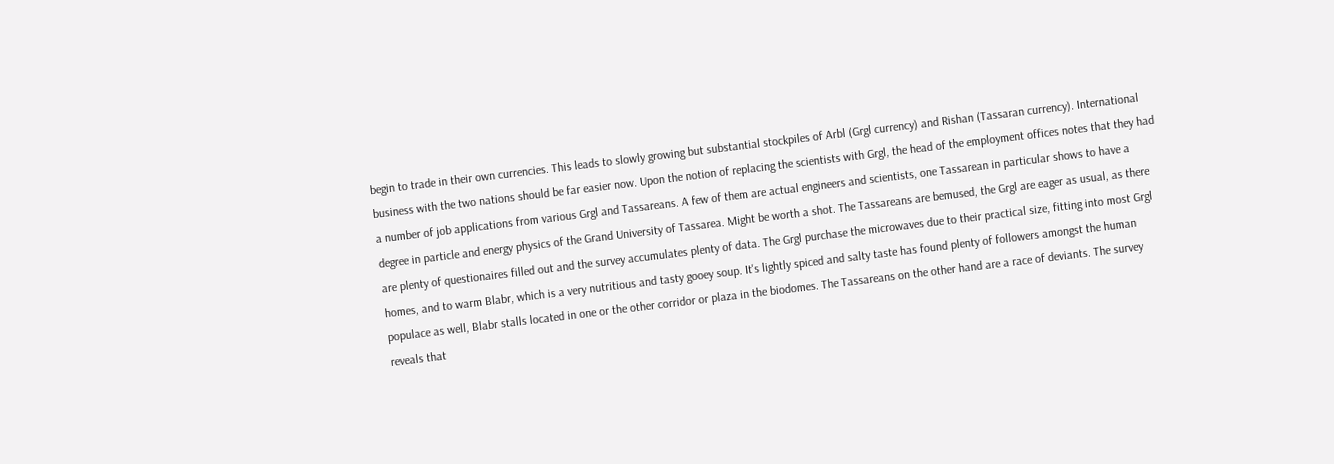begin to trade in their own currencies. This leads to slowly growing but substantial stockpiles of Arbl (Grgl currency) and Rishan (Tassaran currency). International business with the two nations should be far easier now. Upon the notion of replacing the scientists with Grgl, the head of the employment offices notes that they had a number of job applications from various Grgl and Tassareans. A few of them are actual engineers and scientists, one Tassarean in particular shows to have a degree in particle and energy physics of the Grand University of Tassarea. Might be worth a shot. The Tassareans are bemused, the Grgl are eager as usual, as there are plenty of questionaires filled out and the survey accumulates plenty of data. The Grgl purchase the microwaves due to their practical size, fitting into most Grgl homes, and to warm Blabr, which is a very nutritious and tasty gooey soup. It's lightly spiced and salty taste has found plenty of followers amongst the human populace as well, Blabr stalls located in one or the other corridor or plaza in the biodomes. The Tassareans on the other hand are a race of deviants. The survey reveals that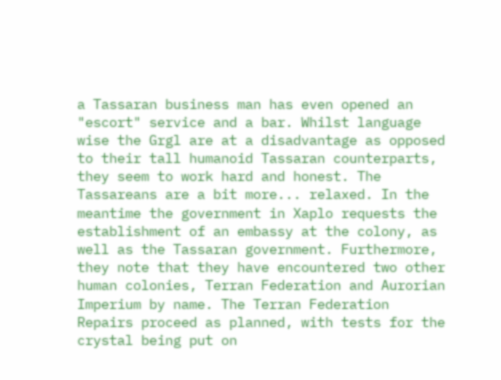a Tassaran business man has even opened an "escort" service and a bar. Whilst language wise the Grgl are at a disadvantage as opposed to their tall humanoid Tassaran counterparts, they seem to work hard and honest. The Tassareans are a bit more... relaxed. In the meantime the government in Xaplo requests the establishment of an embassy at the colony, as well as the Tassaran government. Furthermore, they note that they have encountered two other human colonies, Terran Federation and Aurorian Imperium by name. The Terran Federation Repairs proceed as planned, with tests for the crystal being put on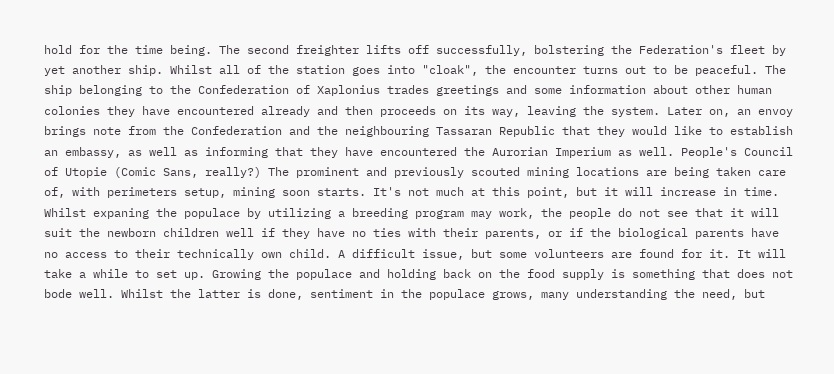hold for the time being. The second freighter lifts off successfully, bolstering the Federation's fleet by yet another ship. Whilst all of the station goes into "cloak", the encounter turns out to be peaceful. The ship belonging to the Confederation of Xaplonius trades greetings and some information about other human colonies they have encountered already and then proceeds on its way, leaving the system. Later on, an envoy brings note from the Confederation and the neighbouring Tassaran Republic that they would like to establish an embassy, as well as informing that they have encountered the Aurorian Imperium as well. People's Council of Utopie (Comic Sans, really?) The prominent and previously scouted mining locations are being taken care of, with perimeters setup, mining soon starts. It's not much at this point, but it will increase in time. Whilst expaning the populace by utilizing a breeding program may work, the people do not see that it will suit the newborn children well if they have no ties with their parents, or if the biological parents have no access to their technically own child. A difficult issue, but some volunteers are found for it. It will take a while to set up. Growing the populace and holding back on the food supply is something that does not bode well. Whilst the latter is done, sentiment in the populace grows, many understanding the need, but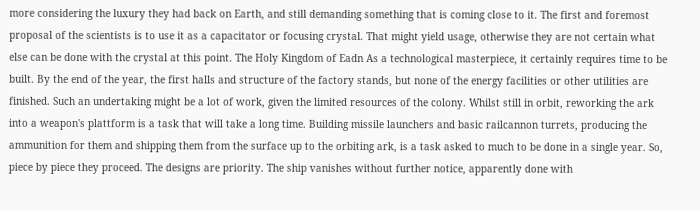more considering the luxury they had back on Earth, and still demanding something that is coming close to it. The first and foremost proposal of the scientists is to use it as a capacitator or focusing crystal. That might yield usage, otherwise they are not certain what else can be done with the crystal at this point. The Holy Kingdom of Eadn As a technological masterpiece, it certainly requires time to be built. By the end of the year, the first halls and structure of the factory stands, but none of the energy facilities or other utilities are finished. Such an undertaking might be a lot of work, given the limited resources of the colony. Whilst still in orbit, reworking the ark into a weapon's plattform is a task that will take a long time. Building missile launchers and basic railcannon turrets, producing the ammunition for them and shipping them from the surface up to the orbiting ark, is a task asked to much to be done in a single year. So, piece by piece they proceed. The designs are priority. The ship vanishes without further notice, apparently done with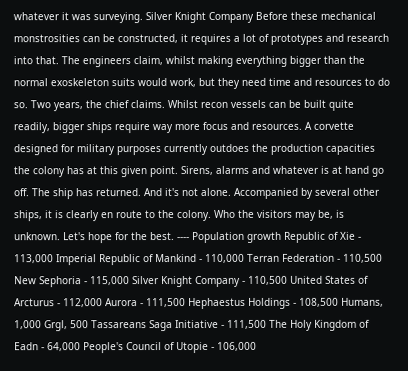whatever it was surveying. Silver Knight Company Before these mechanical monstrosities can be constructed, it requires a lot of prototypes and research into that. The engineers claim, whilst making everything bigger than the normal exoskeleton suits would work, but they need time and resources to do so. Two years, the chief claims. Whilst recon vessels can be built quite readily, bigger ships require way more focus and resources. A corvette designed for military purposes currently outdoes the production capacities the colony has at this given point. Sirens, alarms and whatever is at hand go off. The ship has returned. And it's not alone. Accompanied by several other ships, it is clearly en route to the colony. Who the visitors may be, is unknown. Let's hope for the best. ---- Population growth Republic of Xie - 113,000 Imperial Republic of Mankind - 110,000 Terran Federation - 110,500 New Sephoria - 115,000 Silver Knight Company - 110,500 United States of Arcturus - 112,000 Aurora - 111,500 Hephaestus Holdings - 108,500 Humans, 1,000 Grgl, 500 Tassareans Saga Initiative - 111,500 The Holy Kingdom of Eadn - 64,000 People's Council of Utopie - 106,000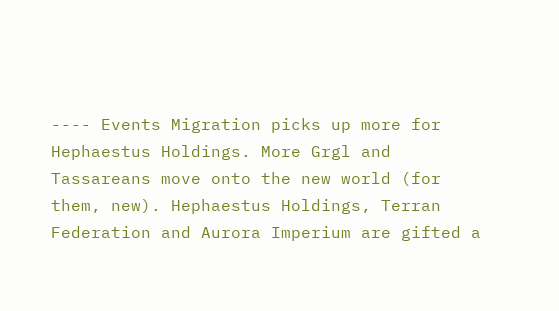---- Events Migration picks up more for Hephaestus Holdings. More Grgl and Tassareans move onto the new world (for them, new). Hephaestus Holdings, Terran Federation and Aurora Imperium are gifted a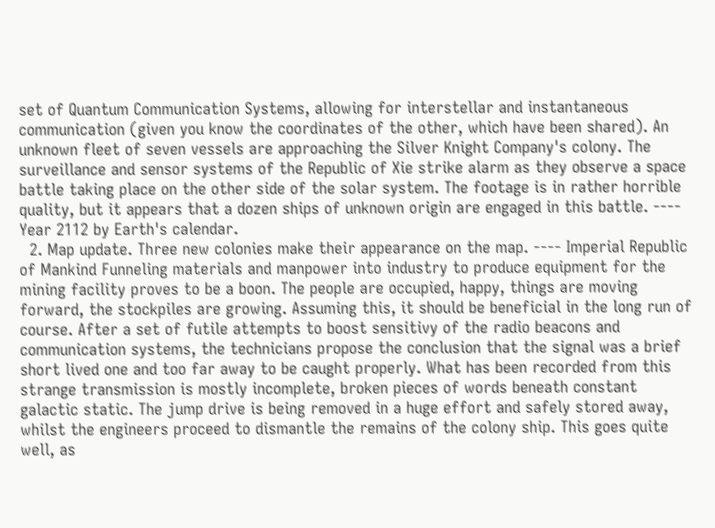set of Quantum Communication Systems, allowing for interstellar and instantaneous communication (given you know the coordinates of the other, which have been shared). An unknown fleet of seven vessels are approaching the Silver Knight Company's colony. The surveillance and sensor systems of the Republic of Xie strike alarm as they observe a space battle taking place on the other side of the solar system. The footage is in rather horrible quality, but it appears that a dozen ships of unknown origin are engaged in this battle. ---- Year 2112 by Earth's calendar.
  2. Map update. Three new colonies make their appearance on the map. ---- Imperial Republic of Mankind Funneling materials and manpower into industry to produce equipment for the mining facility proves to be a boon. The people are occupied, happy, things are moving forward, the stockpiles are growing. Assuming this, it should be beneficial in the long run of course. After a set of futile attempts to boost sensitivy of the radio beacons and communication systems, the technicians propose the conclusion that the signal was a brief short lived one and too far away to be caught properly. What has been recorded from this strange transmission is mostly incomplete, broken pieces of words beneath constant galactic static. The jump drive is being removed in a huge effort and safely stored away, whilst the engineers proceed to dismantle the remains of the colony ship. This goes quite well, as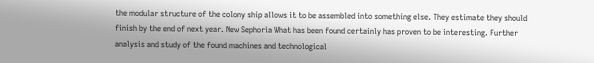the modular structure of the colony ship allows it to be assembled into something else. They estimate they should finish by the end of next year. New Sephoria What has been found certainly has proven to be interesting. Further analysis and study of the found machines and technological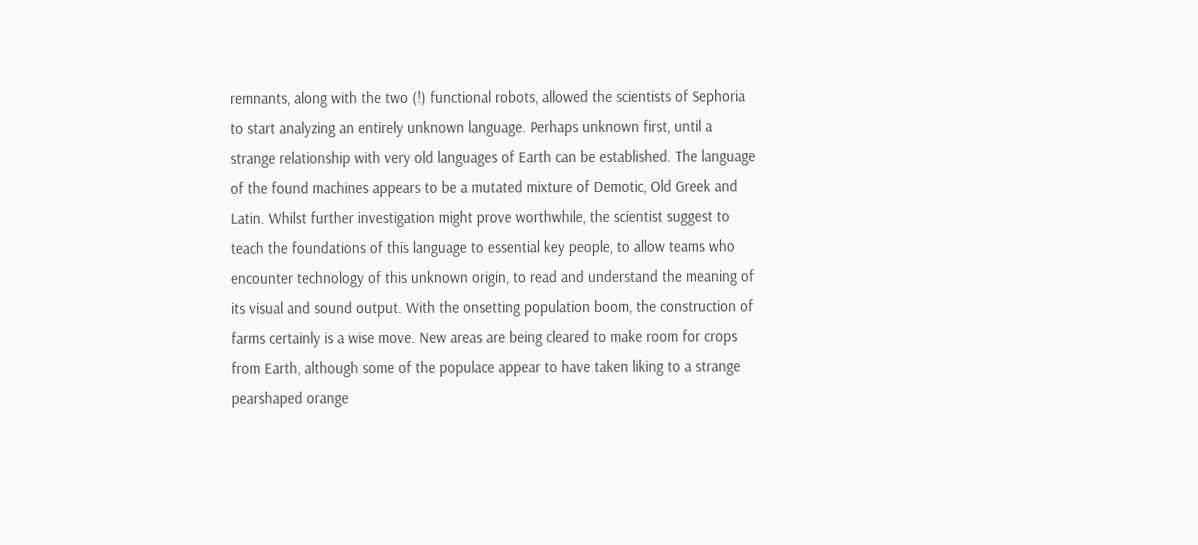remnants, along with the two (!) functional robots, allowed the scientists of Sephoria to start analyzing an entirely unknown language. Perhaps unknown first, until a strange relationship with very old languages of Earth can be established. The language of the found machines appears to be a mutated mixture of Demotic, Old Greek and Latin. Whilst further investigation might prove worthwhile, the scientist suggest to teach the foundations of this language to essential key people, to allow teams who encounter technology of this unknown origin, to read and understand the meaning of its visual and sound output. With the onsetting population boom, the construction of farms certainly is a wise move. New areas are being cleared to make room for crops from Earth, although some of the populace appear to have taken liking to a strange pearshaped orange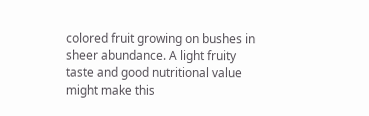colored fruit growing on bushes in sheer abundance. A light fruity taste and good nutritional value might make this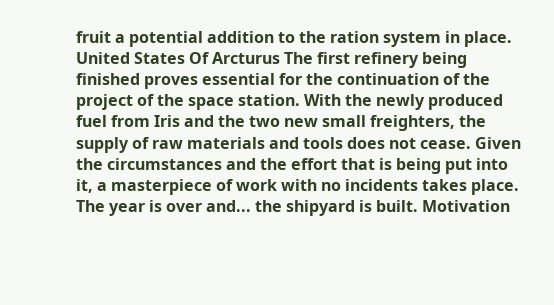fruit a potential addition to the ration system in place. United States Of Arcturus The first refinery being finished proves essential for the continuation of the project of the space station. With the newly produced fuel from Iris and the two new small freighters, the supply of raw materials and tools does not cease. Given the circumstances and the effort that is being put into it, a masterpiece of work with no incidents takes place. The year is over and... the shipyard is built. Motivation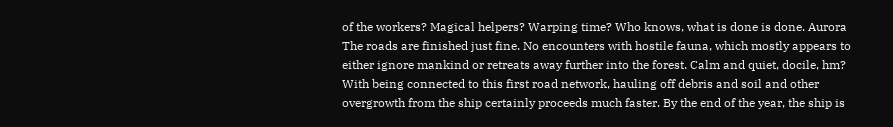of the workers? Magical helpers? Warping time? Who knows, what is done is done. Aurora The roads are finished just fine. No encounters with hostile fauna, which mostly appears to either ignore mankind or retreats away further into the forest. Calm and quiet, docile, hm? With being connected to this first road network, hauling off debris and soil and other overgrowth from the ship certainly proceeds much faster. By the end of the year, the ship is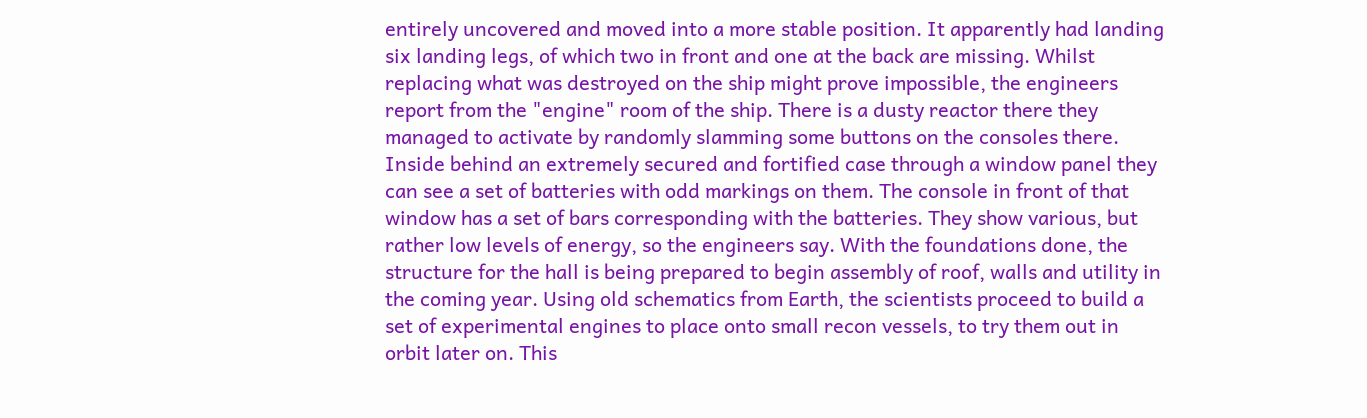entirely uncovered and moved into a more stable position. It apparently had landing six landing legs, of which two in front and one at the back are missing. Whilst replacing what was destroyed on the ship might prove impossible, the engineers report from the "engine" room of the ship. There is a dusty reactor there they managed to activate by randomly slamming some buttons on the consoles there. Inside behind an extremely secured and fortified case through a window panel they can see a set of batteries with odd markings on them. The console in front of that window has a set of bars corresponding with the batteries. They show various, but rather low levels of energy, so the engineers say. With the foundations done, the structure for the hall is being prepared to begin assembly of roof, walls and utility in the coming year. Using old schematics from Earth, the scientists proceed to build a set of experimental engines to place onto small recon vessels, to try them out in orbit later on. This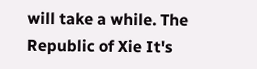will take a while. The Republic of Xie It's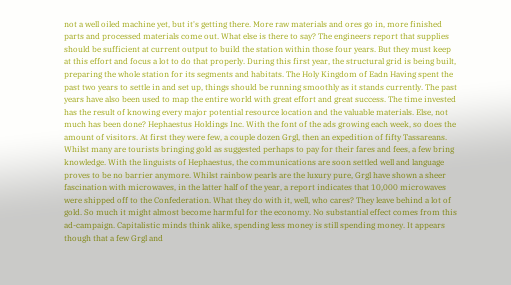not a well oiled machine yet, but it's getting there. More raw materials and ores go in, more finished parts and processed materials come out. What else is there to say? The engineers report that supplies should be sufficient at current output to build the station within those four years. But they must keep at this effort and focus a lot to do that properly. During this first year, the structural grid is being built, preparing the whole station for its segments and habitats. The Holy Kingdom of Eadn Having spent the past two years to settle in and set up, things should be running smoothly as it stands currently. The past years have also been used to map the entire world with great effort and great success. The time invested has the result of knowing every major potential resource location and the valuable materials. Else, not much has been done? Hephaestus Holdings Inc. With the font of the ads growing each week, so does the amount of visitors. At first they were few, a couple dozen Grgl, then an expedition of fifty Tassareans. Whilst many are tourists bringing gold as suggested perhaps to pay for their fares and fees, a few bring knowledge. With the linguists of Hephaestus, the communications are soon settled well and language proves to be no barrier anymore. Whilst rainbow pearls are the luxury pure, Grgl have shown a sheer fascination with microwaves, in the latter half of the year, a report indicates that 10,000 microwaves were shipped off to the Confederation. What they do with it, well, who cares? They leave behind a lot of gold. So much it might almost become harmful for the economy. No substantial effect comes from this ad-campaign. Capitalistic minds think alike, spending less money is still spending money. It appears though that a few Grgl and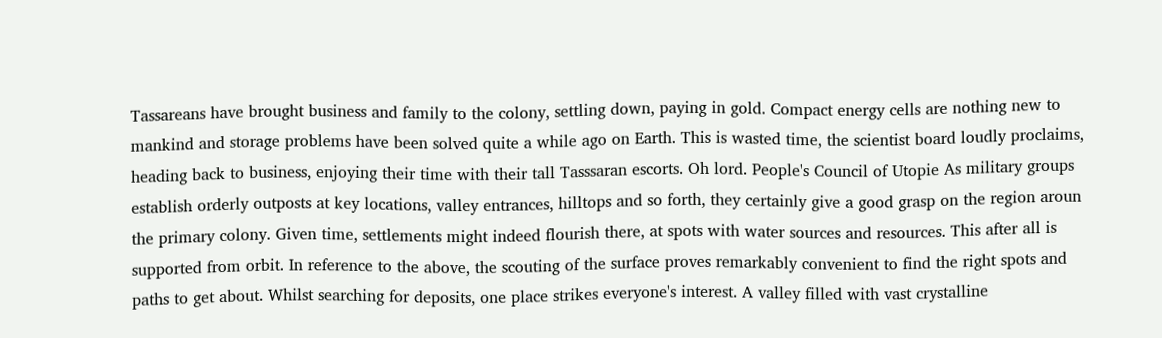Tassareans have brought business and family to the colony, settling down, paying in gold. Compact energy cells are nothing new to mankind and storage problems have been solved quite a while ago on Earth. This is wasted time, the scientist board loudly proclaims, heading back to business, enjoying their time with their tall Tasssaran escorts. Oh lord. People's Council of Utopie As military groups establish orderly outposts at key locations, valley entrances, hilltops and so forth, they certainly give a good grasp on the region aroun the primary colony. Given time, settlements might indeed flourish there, at spots with water sources and resources. This after all is supported from orbit. In reference to the above, the scouting of the surface proves remarkably convenient to find the right spots and paths to get about. Whilst searching for deposits, one place strikes everyone's interest. A valley filled with vast crystalline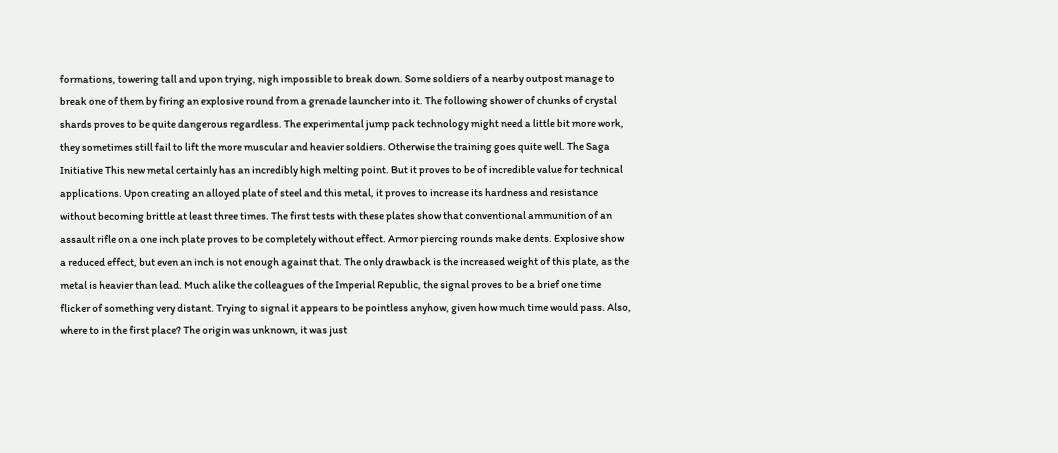formations, towering tall and upon trying, nigh impossible to break down. Some soldiers of a nearby outpost manage to break one of them by firing an explosive round from a grenade launcher into it. The following shower of chunks of crystal shards proves to be quite dangerous regardless. The experimental jump pack technology might need a little bit more work, they sometimes still fail to lift the more muscular and heavier soldiers. Otherwise the training goes quite well. The Saga Initiative This new metal certainly has an incredibly high melting point. But it proves to be of incredible value for technical applications. Upon creating an alloyed plate of steel and this metal, it proves to increase its hardness and resistance without becoming brittle at least three times. The first tests with these plates show that conventional ammunition of an assault rifle on a one inch plate proves to be completely without effect. Armor piercing rounds make dents. Explosive show a reduced effect, but even an inch is not enough against that. The only drawback is the increased weight of this plate, as the metal is heavier than lead. Much alike the colleagues of the Imperial Republic, the signal proves to be a brief one time flicker of something very distant. Trying to signal it appears to be pointless anyhow, given how much time would pass. Also, where to in the first place? The origin was unknown, it was just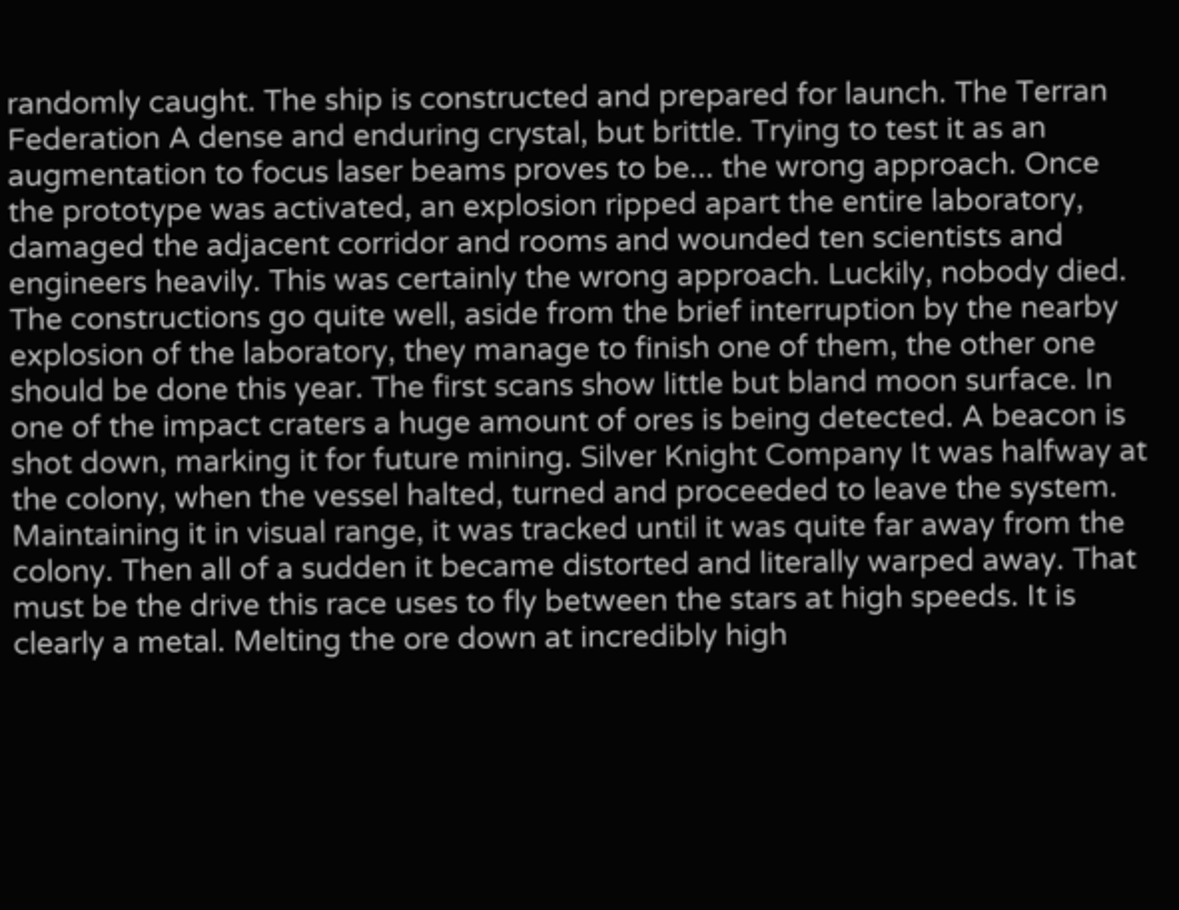randomly caught. The ship is constructed and prepared for launch. The Terran Federation A dense and enduring crystal, but brittle. Trying to test it as an augmentation to focus laser beams proves to be... the wrong approach. Once the prototype was activated, an explosion ripped apart the entire laboratory, damaged the adjacent corridor and rooms and wounded ten scientists and engineers heavily. This was certainly the wrong approach. Luckily, nobody died. The constructions go quite well, aside from the brief interruption by the nearby explosion of the laboratory, they manage to finish one of them, the other one should be done this year. The first scans show little but bland moon surface. In one of the impact craters a huge amount of ores is being detected. A beacon is shot down, marking it for future mining. Silver Knight Company It was halfway at the colony, when the vessel halted, turned and proceeded to leave the system. Maintaining it in visual range, it was tracked until it was quite far away from the colony. Then all of a sudden it became distorted and literally warped away. That must be the drive this race uses to fly between the stars at high speeds. It is clearly a metal. Melting the ore down at incredibly high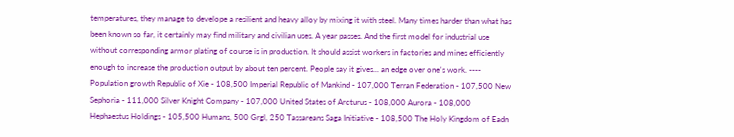temperatures, they manage to develope a resilient and heavy alloy by mixing it with steel. Many times harder than what has been known so far, it certainly may find military and civilian uses. A year passes. And the first model for industrial use without corresponding armor plating of course is in production. It should assist workers in factories and mines efficiently enough to increase the production output by about ten percent. People say it gives... an edge over one's work. ---- Population growth Republic of Xie - 108,500 Imperial Republic of Mankind - 107,000 Terran Federation - 107,500 New Sephoria - 111,000 Silver Knight Company - 107,000 United States of Arcturus - 108,000 Aurora - 108,000 Hephaestus Holdings - 105,500 Humans, 500 Grgl, 250 Tassareans Saga Initiative - 108,500 The Holy Kingdom of Eadn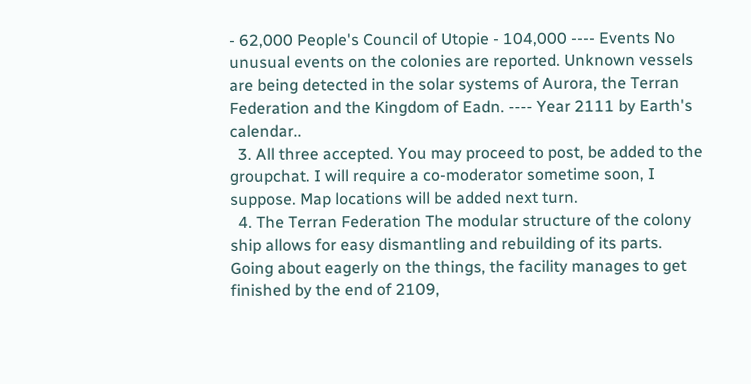- 62,000 People's Council of Utopie - 104,000 ---- Events No unusual events on the colonies are reported. Unknown vessels are being detected in the solar systems of Aurora, the Terran Federation and the Kingdom of Eadn. ---- Year 2111 by Earth's calendar..
  3. All three accepted. You may proceed to post, be added to the groupchat. I will require a co-moderator sometime soon, I suppose. Map locations will be added next turn.
  4. The Terran Federation The modular structure of the colony ship allows for easy dismantling and rebuilding of its parts. Going about eagerly on the things, the facility manages to get finished by the end of 2109,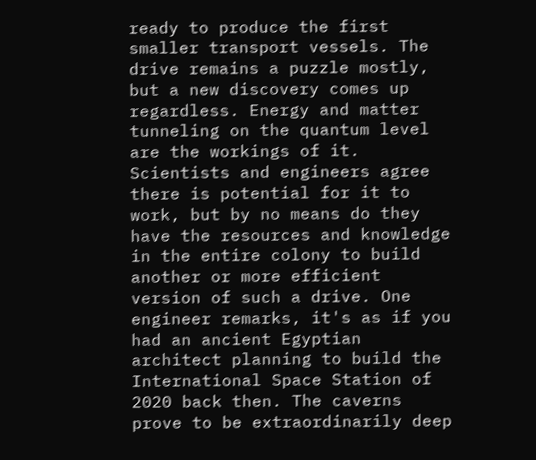ready to produce the first smaller transport vessels. The drive remains a puzzle mostly, but a new discovery comes up regardless. Energy and matter tunneling on the quantum level are the workings of it. Scientists and engineers agree there is potential for it to work, but by no means do they have the resources and knowledge in the entire colony to build another or more efficient version of such a drive. One engineer remarks, it's as if you had an ancient Egyptian architect planning to build the International Space Station of 2020 back then. The caverns prove to be extraordinarily deep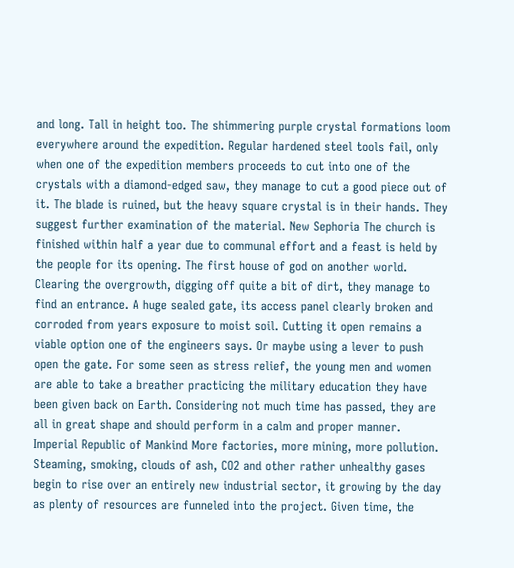and long. Tall in height too. The shimmering purple crystal formations loom everywhere around the expedition. Regular hardened steel tools fail, only when one of the expedition members proceeds to cut into one of the crystals with a diamond-edged saw, they manage to cut a good piece out of it. The blade is ruined, but the heavy square crystal is in their hands. They suggest further examination of the material. New Sephoria The church is finished within half a year due to communal effort and a feast is held by the people for its opening. The first house of god on another world. Clearing the overgrowth, digging off quite a bit of dirt, they manage to find an entrance. A huge sealed gate, its access panel clearly broken and corroded from years exposure to moist soil. Cutting it open remains a viable option one of the engineers says. Or maybe using a lever to push open the gate. For some seen as stress relief, the young men and women are able to take a breather practicing the military education they have been given back on Earth. Considering not much time has passed, they are all in great shape and should perform in a calm and proper manner. Imperial Republic of Mankind More factories, more mining, more pollution. Steaming, smoking, clouds of ash, CO2 and other rather unhealthy gases begin to rise over an entirely new industrial sector, it growing by the day as plenty of resources are funneled into the project. Given time, the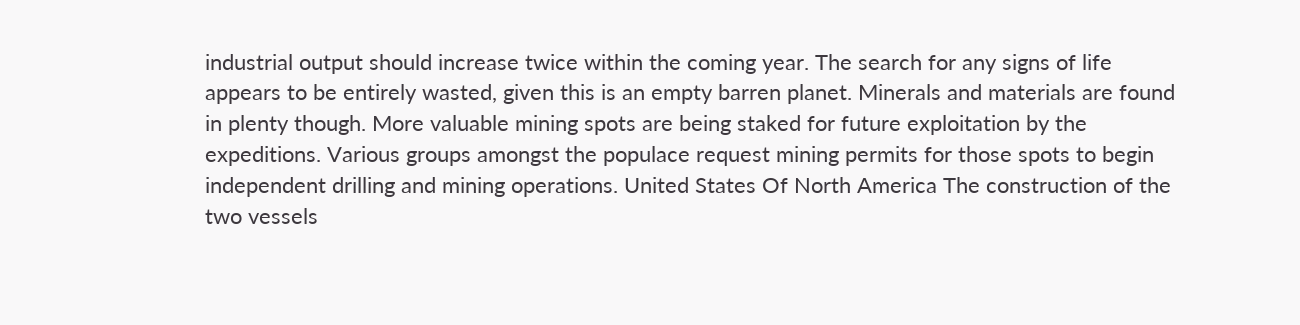industrial output should increase twice within the coming year. The search for any signs of life appears to be entirely wasted, given this is an empty barren planet. Minerals and materials are found in plenty though. More valuable mining spots are being staked for future exploitation by the expeditions. Various groups amongst the populace request mining permits for those spots to begin independent drilling and mining operations. United States Of North America The construction of the two vessels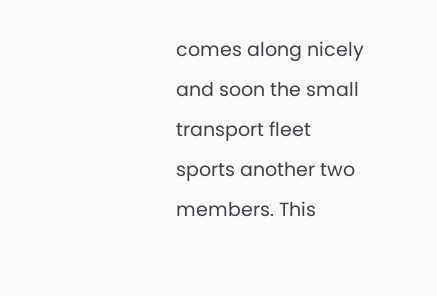comes along nicely and soon the small transport fleet sports another two members. This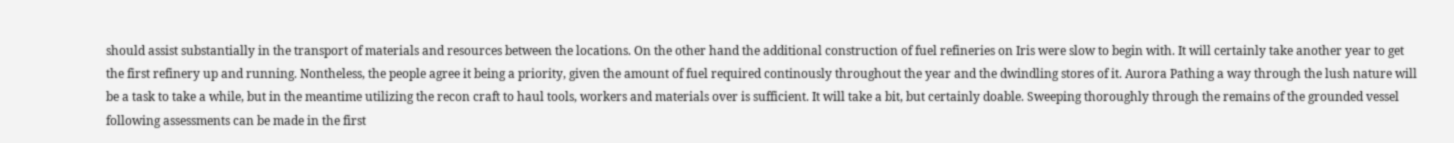should assist substantially in the transport of materials and resources between the locations. On the other hand the additional construction of fuel refineries on Iris were slow to begin with. It will certainly take another year to get the first refinery up and running. Nontheless, the people agree it being a priority, given the amount of fuel required continously throughout the year and the dwindling stores of it. Aurora Pathing a way through the lush nature will be a task to take a while, but in the meantime utilizing the recon craft to haul tools, workers and materials over is sufficient. It will take a bit, but certainly doable. Sweeping thoroughly through the remains of the grounded vessel following assessments can be made in the first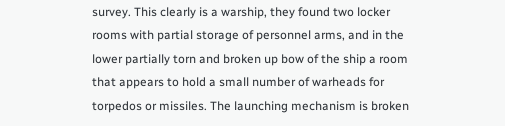survey. This clearly is a warship, they found two locker rooms with partial storage of personnel arms, and in the lower partially torn and broken up bow of the ship a room that appears to hold a small number of warheads for torpedos or missiles. The launching mechanism is broken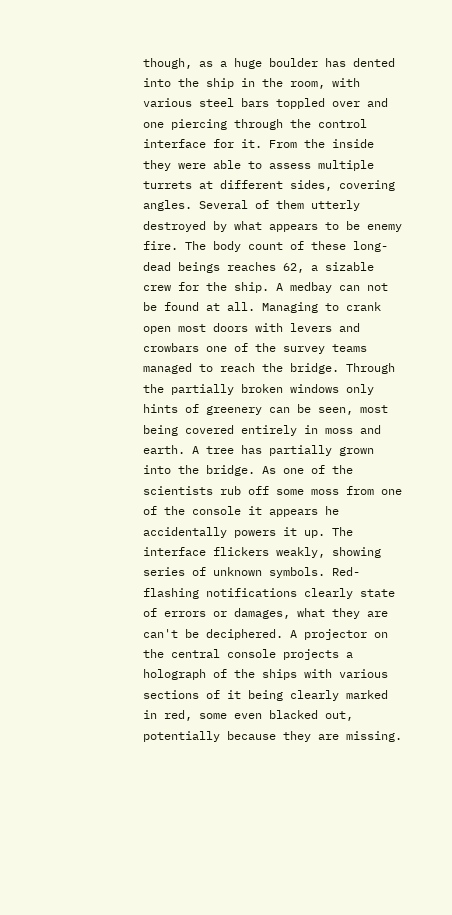though, as a huge boulder has dented into the ship in the room, with various steel bars toppled over and one piercing through the control interface for it. From the inside they were able to assess multiple turrets at different sides, covering angles. Several of them utterly destroyed by what appears to be enemy fire. The body count of these long-dead beings reaches 62, a sizable crew for the ship. A medbay can not be found at all. Managing to crank open most doors with levers and crowbars one of the survey teams managed to reach the bridge. Through the partially broken windows only hints of greenery can be seen, most being covered entirely in moss and earth. A tree has partially grown into the bridge. As one of the scientists rub off some moss from one of the console it appears he accidentally powers it up. The interface flickers weakly, showing series of unknown symbols. Red-flashing notifications clearly state of errors or damages, what they are can't be deciphered. A projector on the central console projects a holograph of the ships with various sections of it being clearly marked in red, some even blacked out, potentially because they are missing.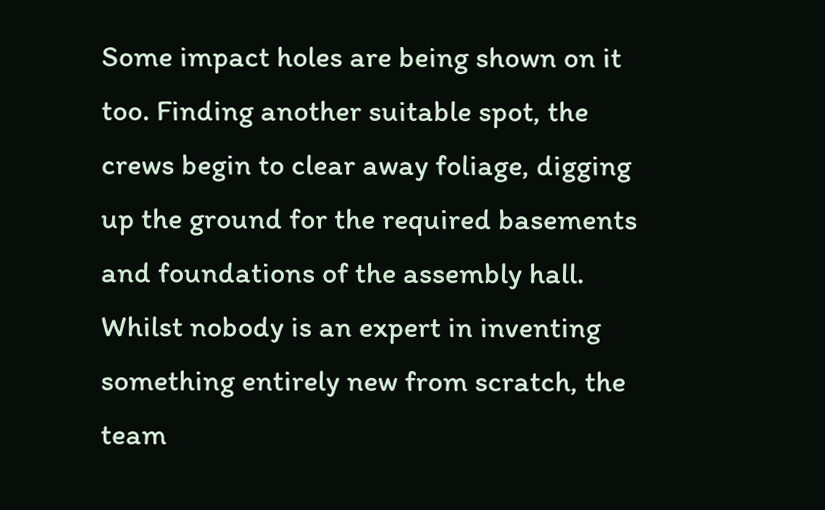Some impact holes are being shown on it too. Finding another suitable spot, the crews begin to clear away foliage, digging up the ground for the required basements and foundations of the assembly hall. Whilst nobody is an expert in inventing something entirely new from scratch, the team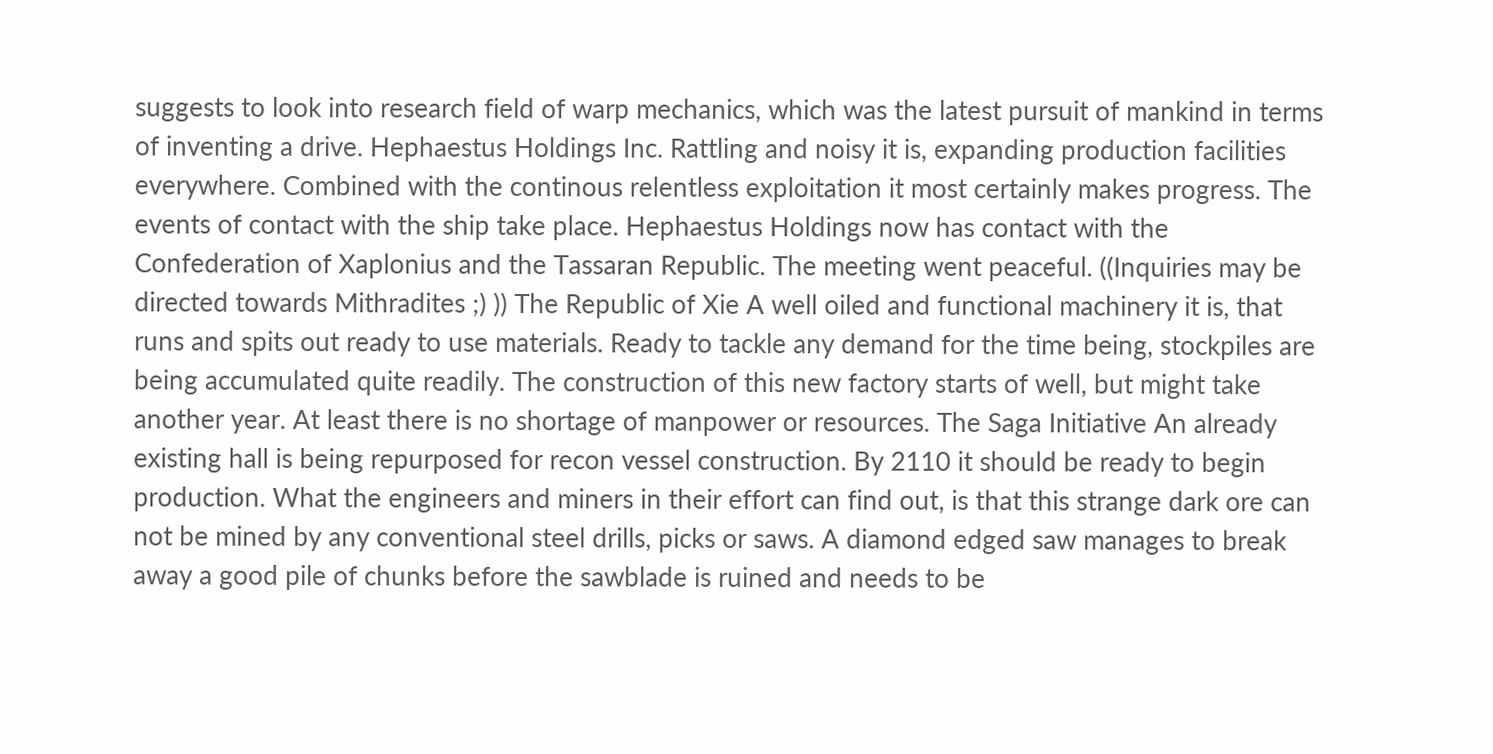suggests to look into research field of warp mechanics, which was the latest pursuit of mankind in terms of inventing a drive. Hephaestus Holdings Inc. Rattling and noisy it is, expanding production facilities everywhere. Combined with the continous relentless exploitation it most certainly makes progress. The events of contact with the ship take place. Hephaestus Holdings now has contact with the Confederation of Xaplonius and the Tassaran Republic. The meeting went peaceful. ((Inquiries may be directed towards Mithradites ;) )) The Republic of Xie A well oiled and functional machinery it is, that runs and spits out ready to use materials. Ready to tackle any demand for the time being, stockpiles are being accumulated quite readily. The construction of this new factory starts of well, but might take another year. At least there is no shortage of manpower or resources. The Saga Initiative An already existing hall is being repurposed for recon vessel construction. By 2110 it should be ready to begin production. What the engineers and miners in their effort can find out, is that this strange dark ore can not be mined by any conventional steel drills, picks or saws. A diamond edged saw manages to break away a good pile of chunks before the sawblade is ruined and needs to be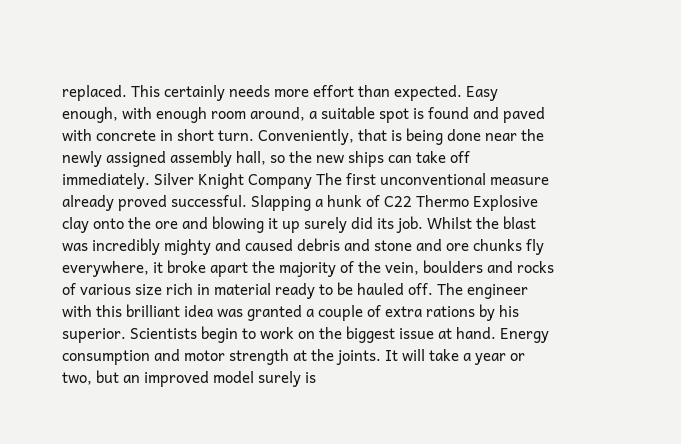replaced. This certainly needs more effort than expected. Easy enough, with enough room around, a suitable spot is found and paved with concrete in short turn. Conveniently, that is being done near the newly assigned assembly hall, so the new ships can take off immediately. Silver Knight Company The first unconventional measure already proved successful. Slapping a hunk of C22 Thermo Explosive clay onto the ore and blowing it up surely did its job. Whilst the blast was incredibly mighty and caused debris and stone and ore chunks fly everywhere, it broke apart the majority of the vein, boulders and rocks of various size rich in material ready to be hauled off. The engineer with this brilliant idea was granted a couple of extra rations by his superior. Scientists begin to work on the biggest issue at hand. Energy consumption and motor strength at the joints. It will take a year or two, but an improved model surely is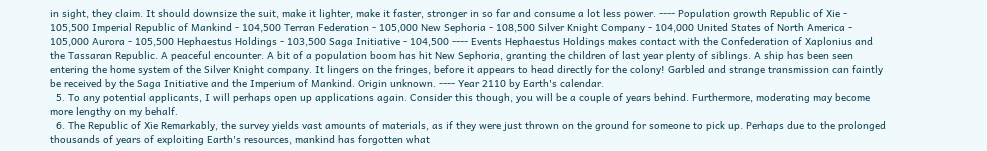in sight, they claim. It should downsize the suit, make it lighter, make it faster, stronger in so far and consume a lot less power. ---- Population growth Republic of Xie - 105,500 Imperial Republic of Mankind - 104,500 Terran Federation - 105,000 New Sephoria - 108,500 Silver Knight Company - 104,000 United States of North America - 105,000 Aurora - 105,500 Hephaestus Holdings - 103,500 Saga Initiative - 104,500 ---- Events Hephaestus Holdings makes contact with the Confederation of Xaplonius and the Tassaran Republic. A peaceful encounter. A bit of a population boom has hit New Sephoria, granting the children of last year plenty of siblings. A ship has been seen entering the home system of the Silver Knight company. It lingers on the fringes, before it appears to head directly for the colony! Garbled and strange transmission can faintly be received by the Saga Initiative and the Imperium of Mankind. Origin unknown. ---- Year 2110 by Earth's calendar.
  5. To any potential applicants, I will perhaps open up applications again. Consider this though, you will be a couple of years behind. Furthermore, moderating may become more lengthy on my behalf.
  6. The Republic of Xie Remarkably, the survey yields vast amounts of materials, as if they were just thrown on the ground for someone to pick up. Perhaps due to the prolonged thousands of years of exploiting Earth's resources, mankind has forgotten what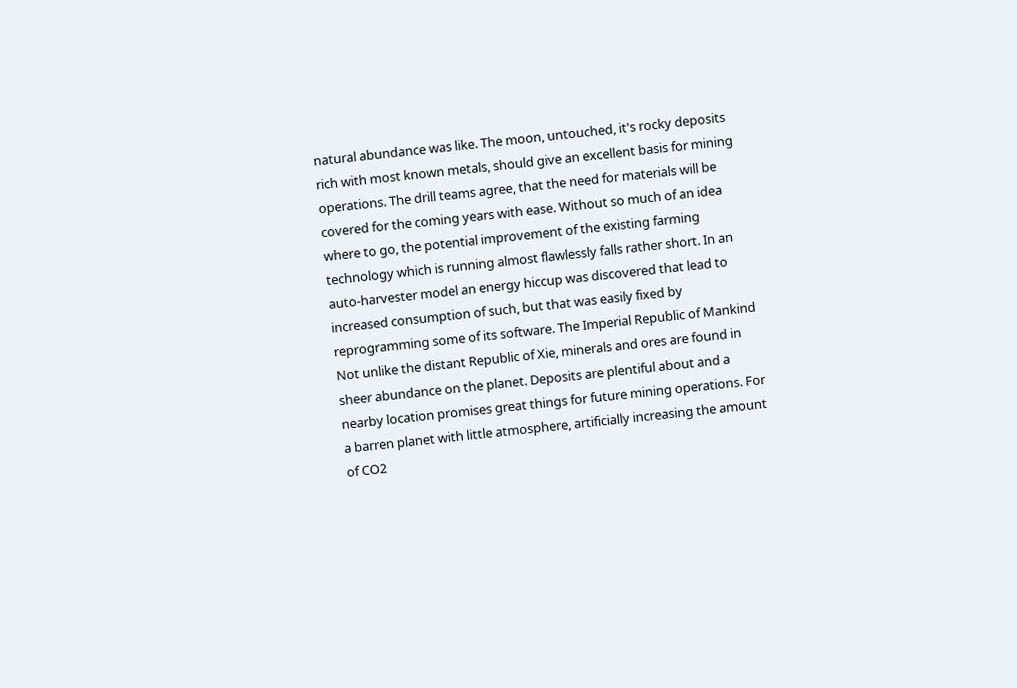natural abundance was like. The moon, untouched, it's rocky deposits rich with most known metals, should give an excellent basis for mining operations. The drill teams agree, that the need for materials will be covered for the coming years with ease. Without so much of an idea where to go, the potential improvement of the existing farming technology which is running almost flawlessly falls rather short. In an auto-harvester model an energy hiccup was discovered that lead to increased consumption of such, but that was easily fixed by reprogramming some of its software. The Imperial Republic of Mankind Not unlike the distant Republic of Xie, minerals and ores are found in sheer abundance on the planet. Deposits are plentiful about and a nearby location promises great things for future mining operations. For a barren planet with little atmosphere, artificially increasing the amount of CO2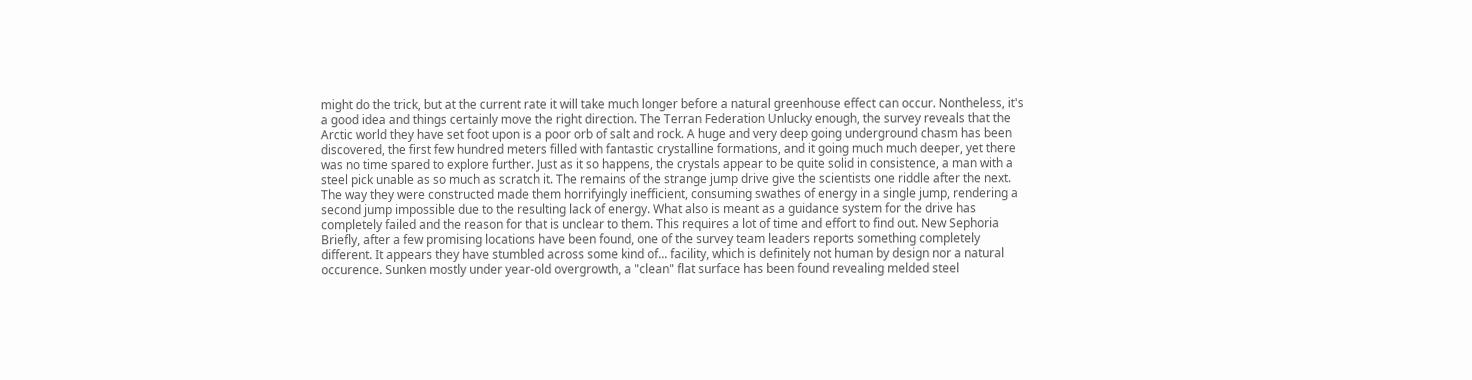might do the trick, but at the current rate it will take much longer before a natural greenhouse effect can occur. Nontheless, it's a good idea and things certainly move the right direction. The Terran Federation Unlucky enough, the survey reveals that the Arctic world they have set foot upon is a poor orb of salt and rock. A huge and very deep going underground chasm has been discovered, the first few hundred meters filled with fantastic crystalline formations, and it going much much deeper, yet there was no time spared to explore further. Just as it so happens, the crystals appear to be quite solid in consistence, a man with a steel pick unable as so much as scratch it. The remains of the strange jump drive give the scientists one riddle after the next. The way they were constructed made them horrifyingly inefficient, consuming swathes of energy in a single jump, rendering a second jump impossible due to the resulting lack of energy. What also is meant as a guidance system for the drive has completely failed and the reason for that is unclear to them. This requires a lot of time and effort to find out. New Sephoria Briefly, after a few promising locations have been found, one of the survey team leaders reports something completely different. It appears they have stumbled across some kind of... facility, which is definitely not human by design nor a natural occurence. Sunken mostly under year-old overgrowth, a "clean" flat surface has been found revealing melded steel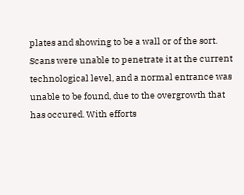plates and showing to be a wall or of the sort. Scans were unable to penetrate it at the current technological level, and a normal entrance was unable to be found, due to the overgrowth that has occured. With efforts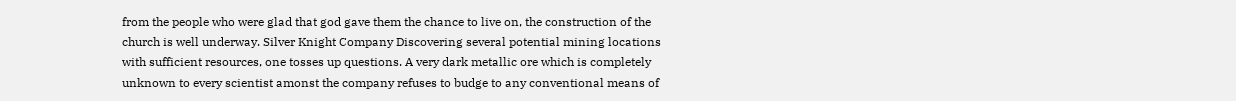from the people who were glad that god gave them the chance to live on, the construction of the church is well underway. Silver Knight Company Discovering several potential mining locations with sufficient resources, one tosses up questions. A very dark metallic ore which is completely unknown to every scientist amonst the company refuses to budge to any conventional means of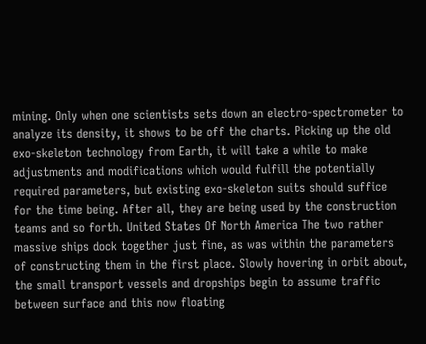mining. Only when one scientists sets down an electro-spectrometer to analyze its density, it shows to be off the charts. Picking up the old exo-skeleton technology from Earth, it will take a while to make adjustments and modifications which would fulfill the potentially required parameters, but existing exo-skeleton suits should suffice for the time being. After all, they are being used by the construction teams and so forth. United States Of North America The two rather massive ships dock together just fine, as was within the parameters of constructing them in the first place. Slowly hovering in orbit about, the small transport vessels and dropships begin to assume traffic between surface and this now floating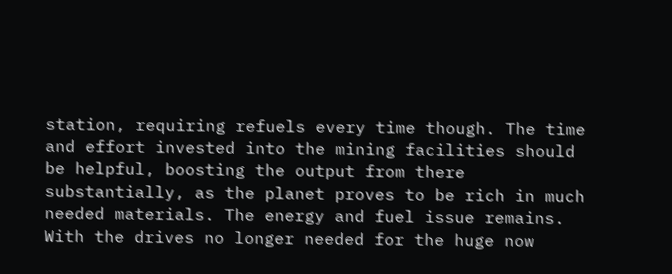station, requiring refuels every time though. The time and effort invested into the mining facilities should be helpful, boosting the output from there substantially, as the planet proves to be rich in much needed materials. The energy and fuel issue remains. With the drives no longer needed for the huge now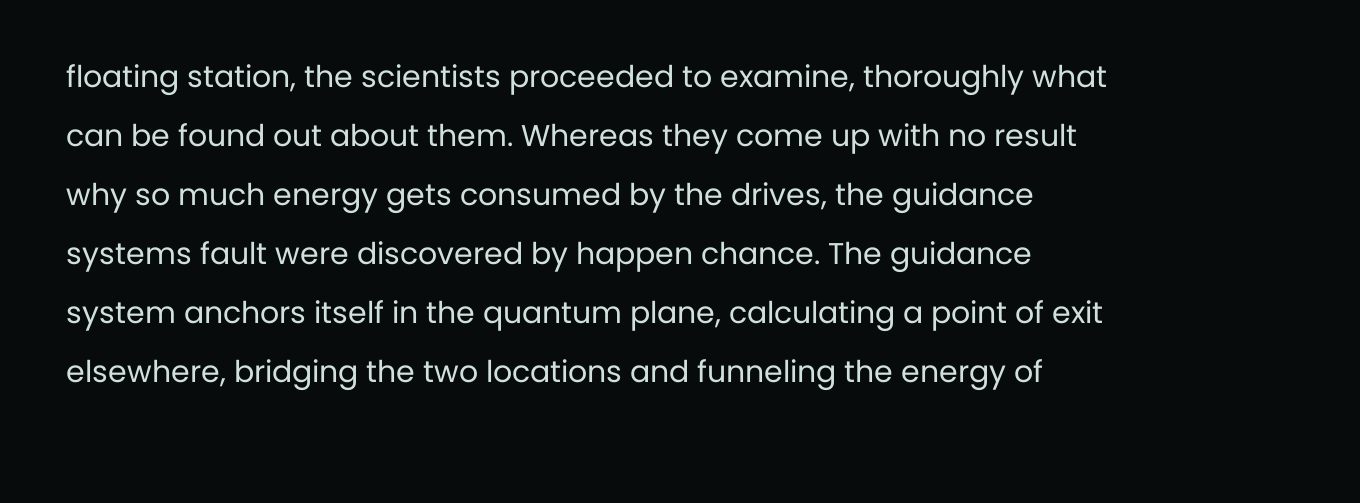floating station, the scientists proceeded to examine, thoroughly what can be found out about them. Whereas they come up with no result why so much energy gets consumed by the drives, the guidance systems fault were discovered by happen chance. The guidance system anchors itself in the quantum plane, calculating a point of exit elsewhere, bridging the two locations and funneling the energy of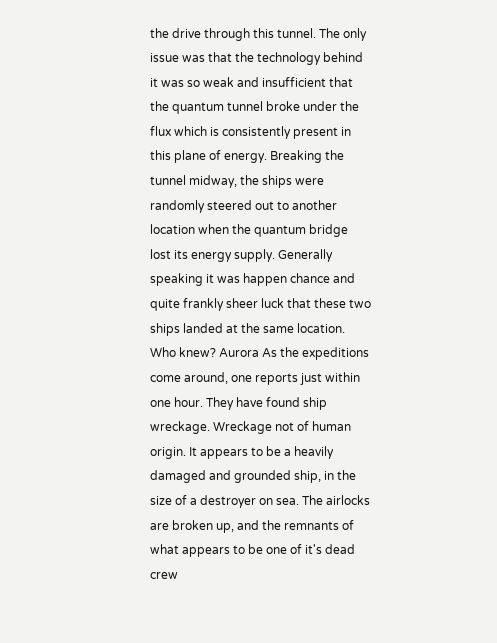the drive through this tunnel. The only issue was that the technology behind it was so weak and insufficient that the quantum tunnel broke under the flux which is consistently present in this plane of energy. Breaking the tunnel midway, the ships were randomly steered out to another location when the quantum bridge lost its energy supply. Generally speaking it was happen chance and quite frankly sheer luck that these two ships landed at the same location. Who knew? Aurora As the expeditions come around, one reports just within one hour. They have found ship wreckage. Wreckage not of human origin. It appears to be a heavily damaged and grounded ship, in the size of a destroyer on sea. The airlocks are broken up, and the remnants of what appears to be one of it's dead crew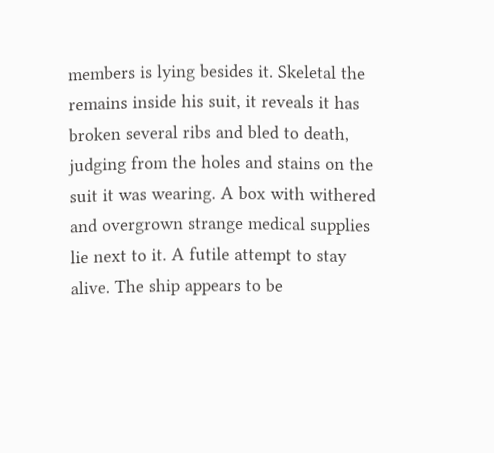members is lying besides it. Skeletal the remains inside his suit, it reveals it has broken several ribs and bled to death, judging from the holes and stains on the suit it was wearing. A box with withered and overgrown strange medical supplies lie next to it. A futile attempt to stay alive. The ship appears to be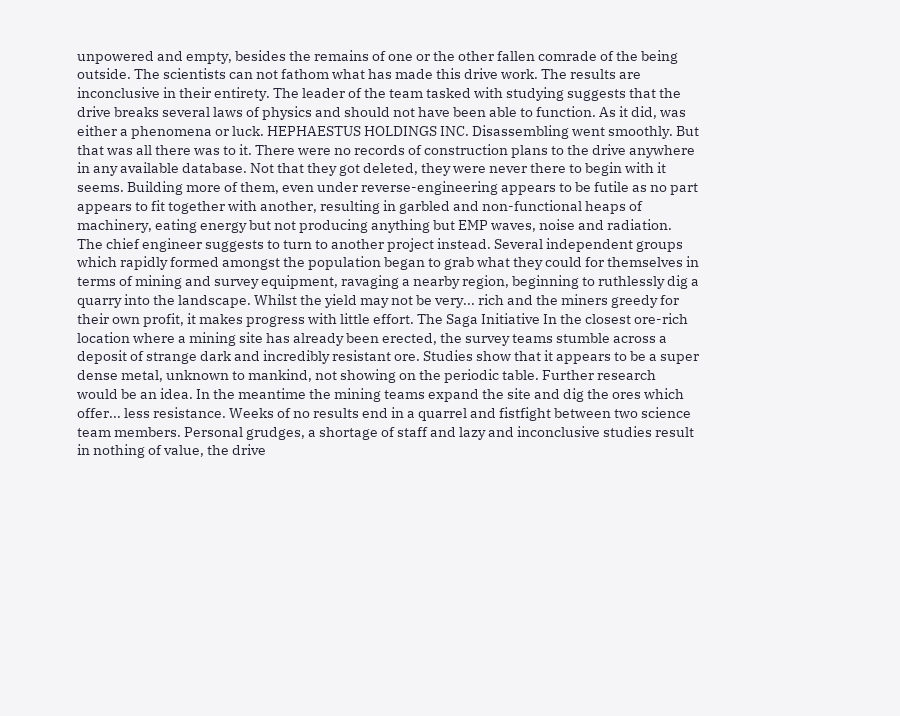unpowered and empty, besides the remains of one or the other fallen comrade of the being outside. The scientists can not fathom what has made this drive work. The results are inconclusive in their entirety. The leader of the team tasked with studying suggests that the drive breaks several laws of physics and should not have been able to function. As it did, was either a phenomena or luck. HEPHAESTUS HOLDINGS INC. Disassembling went smoothly. But that was all there was to it. There were no records of construction plans to the drive anywhere in any available database. Not that they got deleted, they were never there to begin with it seems. Building more of them, even under reverse-engineering appears to be futile as no part appears to fit together with another, resulting in garbled and non-functional heaps of machinery, eating energy but not producing anything but EMP waves, noise and radiation. The chief engineer suggests to turn to another project instead. Several independent groups which rapidly formed amongst the population began to grab what they could for themselves in terms of mining and survey equipment, ravaging a nearby region, beginning to ruthlessly dig a quarry into the landscape. Whilst the yield may not be very... rich and the miners greedy for their own profit, it makes progress with little effort. The Saga Initiative In the closest ore-rich location where a mining site has already been erected, the survey teams stumble across a deposit of strange dark and incredibly resistant ore. Studies show that it appears to be a super dense metal, unknown to mankind, not showing on the periodic table. Further research would be an idea. In the meantime the mining teams expand the site and dig the ores which offer... less resistance. Weeks of no results end in a quarrel and fistfight between two science team members. Personal grudges, a shortage of staff and lazy and inconclusive studies result in nothing of value, the drive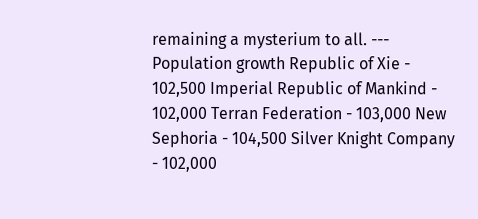remaining a mysterium to all. --- Population growth Republic of Xie - 102,500 Imperial Republic of Mankind - 102,000 Terran Federation - 103,000 New Sephoria - 104,500 Silver Knight Company - 102,000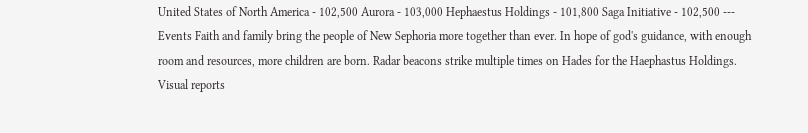United States of North America - 102,500 Aurora - 103,000 Hephaestus Holdings - 101,800 Saga Initiative - 102,500 --- Events Faith and family bring the people of New Sephoria more together than ever. In hope of god's guidance, with enough room and resources, more children are born. Radar beacons strike multiple times on Hades for the Haephastus Holdings. Visual reports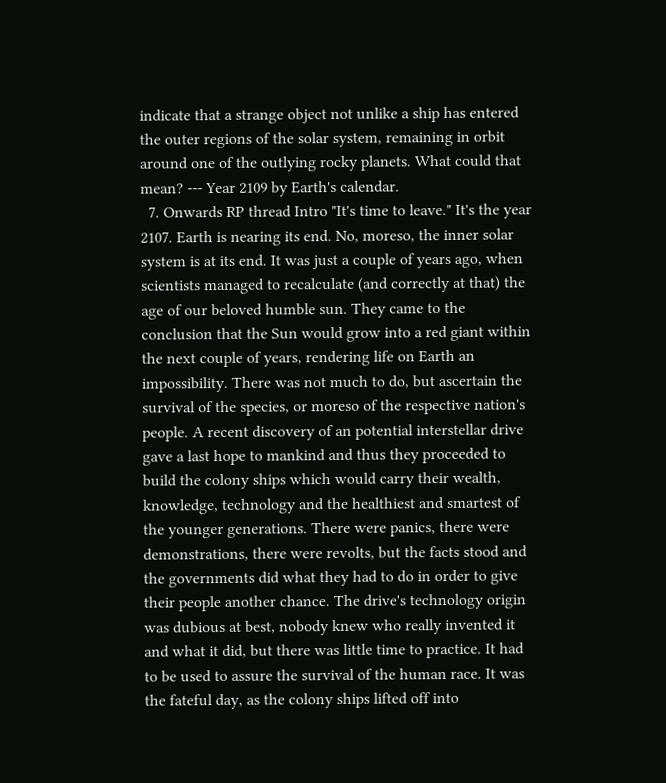indicate that a strange object not unlike a ship has entered the outer regions of the solar system, remaining in orbit around one of the outlying rocky planets. What could that mean? --- Year 2109 by Earth's calendar.
  7. Onwards RP thread Intro "It's time to leave." It's the year 2107. Earth is nearing its end. No, moreso, the inner solar system is at its end. It was just a couple of years ago, when scientists managed to recalculate (and correctly at that) the age of our beloved humble sun. They came to the conclusion that the Sun would grow into a red giant within the next couple of years, rendering life on Earth an impossibility. There was not much to do, but ascertain the survival of the species, or moreso of the respective nation's people. A recent discovery of an potential interstellar drive gave a last hope to mankind and thus they proceeded to build the colony ships which would carry their wealth, knowledge, technology and the healthiest and smartest of the younger generations. There were panics, there were demonstrations, there were revolts, but the facts stood and the governments did what they had to do in order to give their people another chance. The drive's technology origin was dubious at best, nobody knew who really invented it and what it did, but there was little time to practice. It had to be used to assure the survival of the human race. It was the fateful day, as the colony ships lifted off into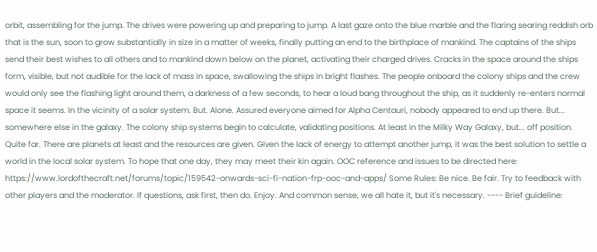orbit, assembling for the jump. The drives were powering up and preparing to jump. A last gaze onto the blue marble and the flaring searing reddish orb that is the sun, soon to grow substantially in size in a matter of weeks, finally putting an end to the birthplace of mankind. The captains of the ships send their best wishes to all others and to mankind down below on the planet, activating their charged drives. Cracks in the space around the ships form, visible, but not audible for the lack of mass in space, swallowing the ships in bright flashes. The people onboard the colony ships and the crew would only see the flashing light around them, a darkness of a few seconds, to hear a loud bang throughout the ship, as it suddenly re-enters normal space it seems. In the vicinity of a solar system. But. Alone. Assured everyone aimed for Alpha Centauri, nobody appeared to end up there. But... somewhere else in the galaxy. The colony ship systems begin to calculate, validating positions. At least in the Milky Way Galaxy, but... off position. Quite far. There are planets at least and the resources are given. Given the lack of energy to attempt another jump, it was the best solution to settle a world in the local solar system. To hope that one day, they may meet their kin again. OOC reference and issues to be directed here: https://www.lordofthecraft.net/forums/topic/159542-onwards-sci-fi-nation-frp-ooc-and-apps/ Some Rules: Be nice. Be fair. Try to feedback with other players and the moderator. If questions, ask first, then do. Enjoy. And common sense, we all hate it, but it's necessary. ---- Brief guideline: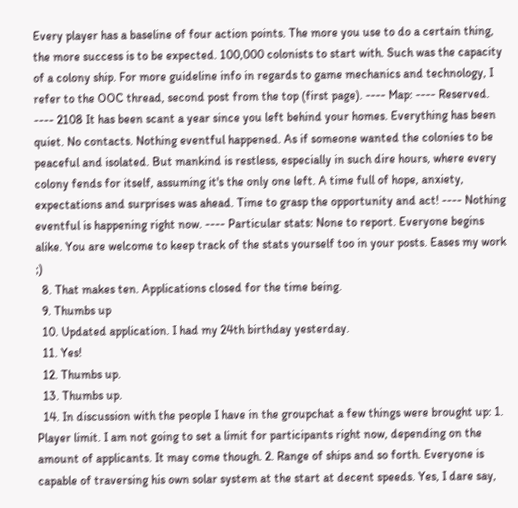Every player has a baseline of four action points. The more you use to do a certain thing, the more success is to be expected. 100,000 colonists to start with. Such was the capacity of a colony ship. For more guideline info in regards to game mechanics and technology, I refer to the OOC thread, second post from the top (first page). ---- Map: ---- Reserved. ---- 2108 It has been scant a year since you left behind your homes. Everything has been quiet. No contacts. Nothing eventful happened. As if someone wanted the colonies to be peaceful and isolated. But mankind is restless, especially in such dire hours, where every colony fends for itself, assuming it's the only one left. A time full of hope, anxiety, expectations and surprises was ahead. Time to grasp the opportunity and act! ---- Nothing eventful is happening right now. ---- Particular stats: None to report. Everyone begins alike. You are welcome to keep track of the stats yourself too in your posts. Eases my work ;)
  8. That makes ten. Applications closed for the time being.
  9. Thumbs up
  10. Updated application. I had my 24th birthday yesterday.
  11. Yes!
  12. Thumbs up.
  13. Thumbs up.
  14. In discussion with the people I have in the groupchat a few things were brought up: 1. Player limit. I am not going to set a limit for participants right now, depending on the amount of applicants. It may come though. 2. Range of ships and so forth. Everyone is capable of traversing his own solar system at the start at decent speeds. Yes, I dare say,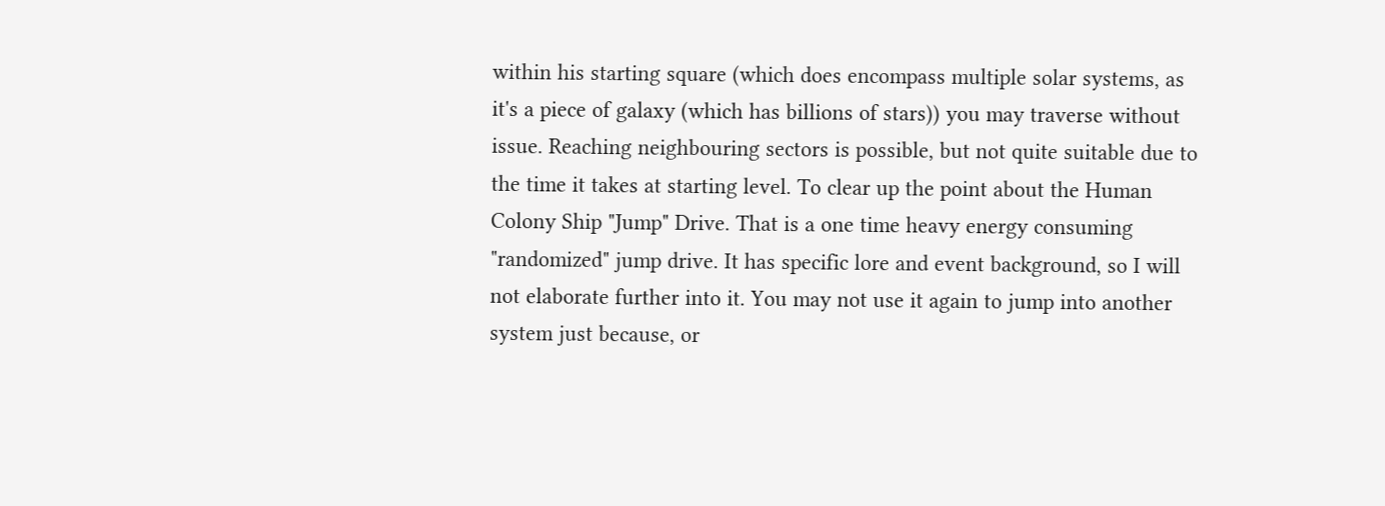within his starting square (which does encompass multiple solar systems, as it's a piece of galaxy (which has billions of stars)) you may traverse without issue. Reaching neighbouring sectors is possible, but not quite suitable due to the time it takes at starting level. To clear up the point about the Human Colony Ship "Jump" Drive. That is a one time heavy energy consuming "randomized" jump drive. It has specific lore and event background, so I will not elaborate further into it. You may not use it again to jump into another system just because, or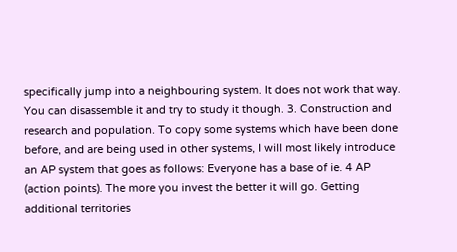specifically jump into a neighbouring system. It does not work that way. You can disassemble it and try to study it though. 3. Construction and research and population. To copy some systems which have been done before, and are being used in other systems, I will most likely introduce an AP system that goes as follows: Everyone has a base of ie. 4 AP (action points). The more you invest the better it will go. Getting additional territories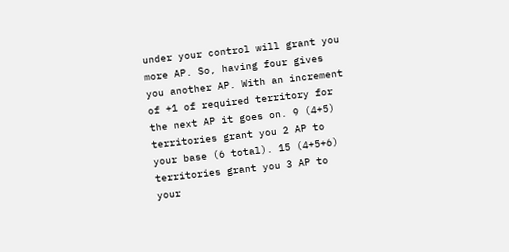under your control will grant you more AP. So, having four gives you another AP. With an increment of +1 of required territory for the next AP it goes on. 9 (4+5) territories grant you 2 AP to your base (6 total). 15 (4+5+6) territories grant you 3 AP to your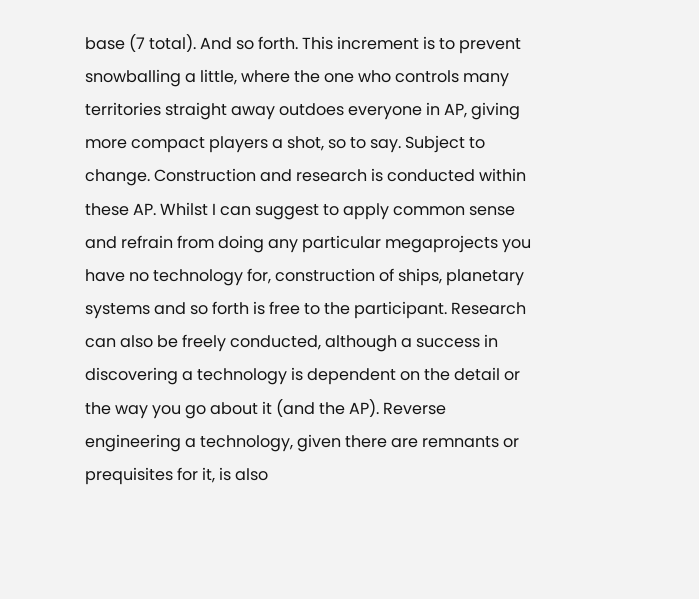base (7 total). And so forth. This increment is to prevent snowballing a little, where the one who controls many territories straight away outdoes everyone in AP, giving more compact players a shot, so to say. Subject to change. Construction and research is conducted within these AP. Whilst I can suggest to apply common sense and refrain from doing any particular megaprojects you have no technology for, construction of ships, planetary systems and so forth is free to the participant. Research can also be freely conducted, although a success in discovering a technology is dependent on the detail or the way you go about it (and the AP). Reverse engineering a technology, given there are remnants or prequisites for it, is also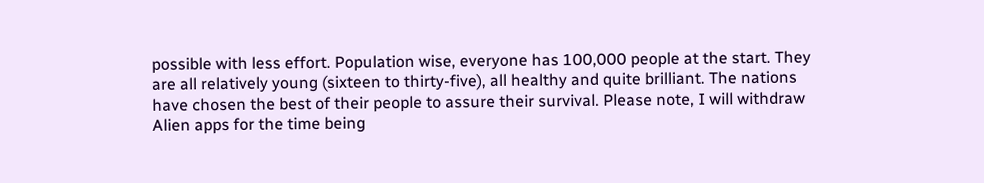possible with less effort. Population wise, everyone has 100,000 people at the start. They are all relatively young (sixteen to thirty-five), all healthy and quite brilliant. The nations have chosen the best of their people to assure their survival. Please note, I will withdraw Alien apps for the time being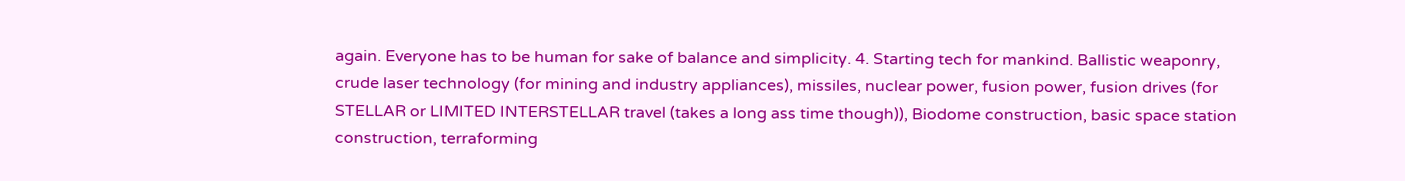again. Everyone has to be human for sake of balance and simplicity. 4. Starting tech for mankind. Ballistic weaponry, crude laser technology (for mining and industry appliances), missiles, nuclear power, fusion power, fusion drives (for STELLAR or LIMITED INTERSTELLAR travel (takes a long ass time though)), Biodome construction, basic space station construction, terraforming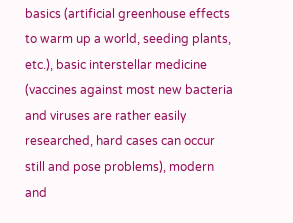basics (artificial greenhouse effects to warm up a world, seeding plants, etc.), basic interstellar medicine (vaccines against most new bacteria and viruses are rather easily researched, hard cases can occur still and pose problems), modern and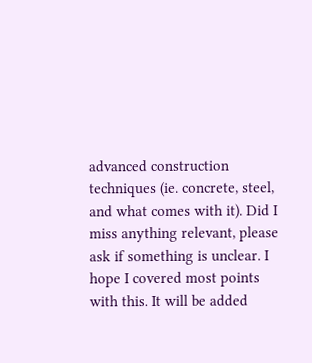advanced construction techniques (ie. concrete, steel, and what comes with it). Did I miss anything relevant, please ask if something is unclear. I hope I covered most points with this. It will be added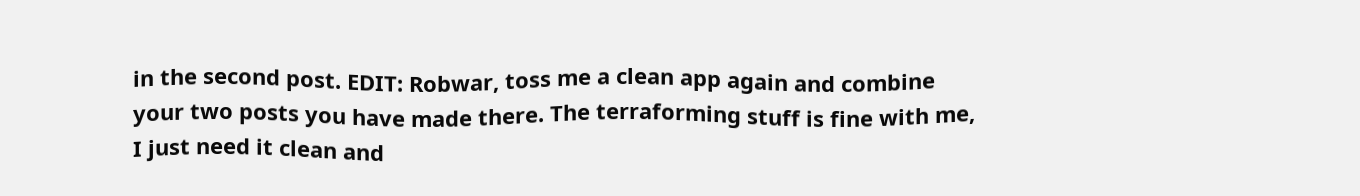in the second post. EDIT: Robwar, toss me a clean app again and combine your two posts you have made there. The terraforming stuff is fine with me, I just need it clean and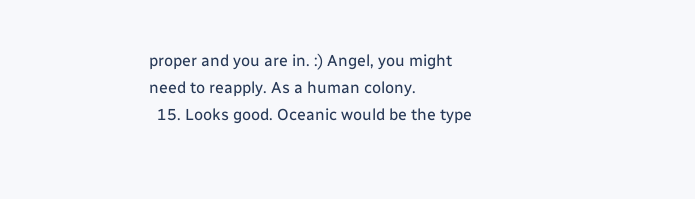proper and you are in. :) Angel, you might need to reapply. As a human colony.
  15. Looks good. Oceanic would be the type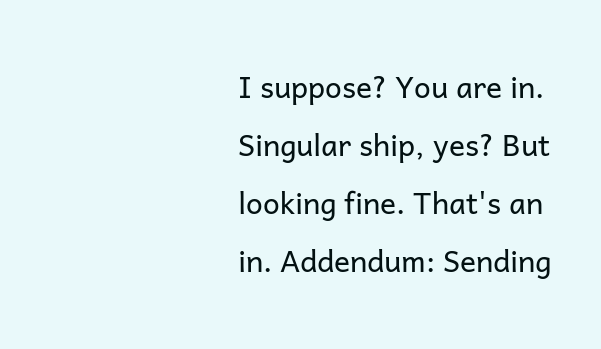I suppose? You are in. Singular ship, yes? But looking fine. That's an in. Addendum: Sending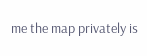me the map privately is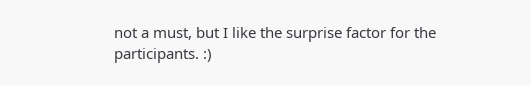not a must, but I like the surprise factor for the participants. :)